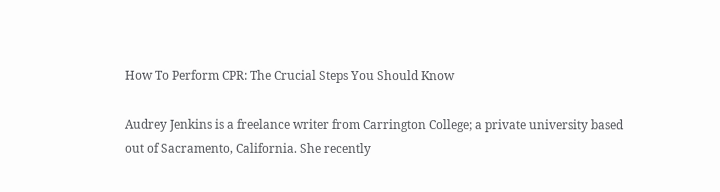How To Perform CPR: The Crucial Steps You Should Know

Audrey Jenkins is a freelance writer from Carrington College; a private university based out of Sacramento, California. She recently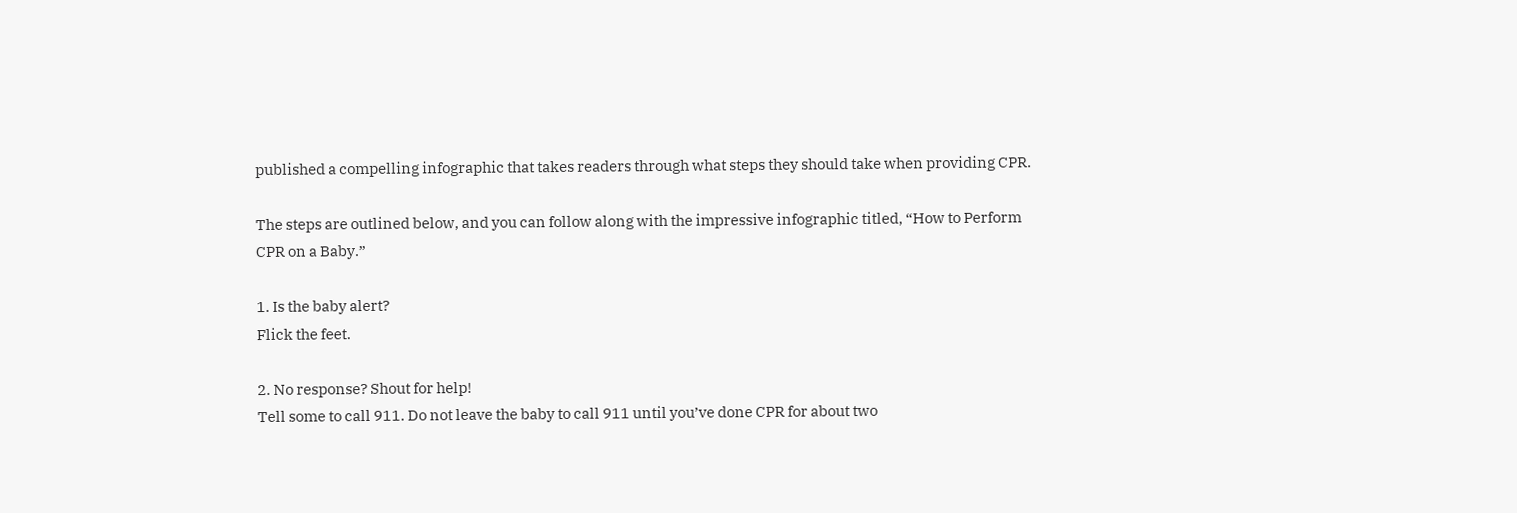published a compelling infographic that takes readers through what steps they should take when providing CPR.

The steps are outlined below, and you can follow along with the impressive infographic titled, “How to Perform CPR on a Baby.”

1. Is the baby alert?
Flick the feet.

2. No response? Shout for help!
Tell some to call 911. Do not leave the baby to call 911 until you’ve done CPR for about two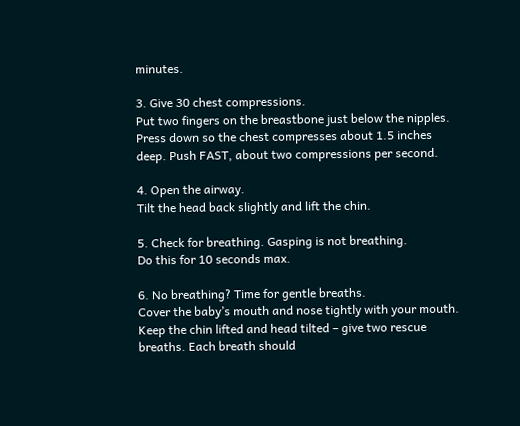minutes.

3. Give 30 chest compressions.
Put two fingers on the breastbone just below the nipples. Press down so the chest compresses about 1.5 inches deep. Push FAST, about two compressions per second.

4. Open the airway.
Tilt the head back slightly and lift the chin.

5. Check for breathing. Gasping is not breathing.
Do this for 10 seconds max.

6. No breathing? Time for gentle breaths.
Cover the baby’s mouth and nose tightly with your mouth. Keep the chin lifted and head tilted – give two rescue breaths. Each breath should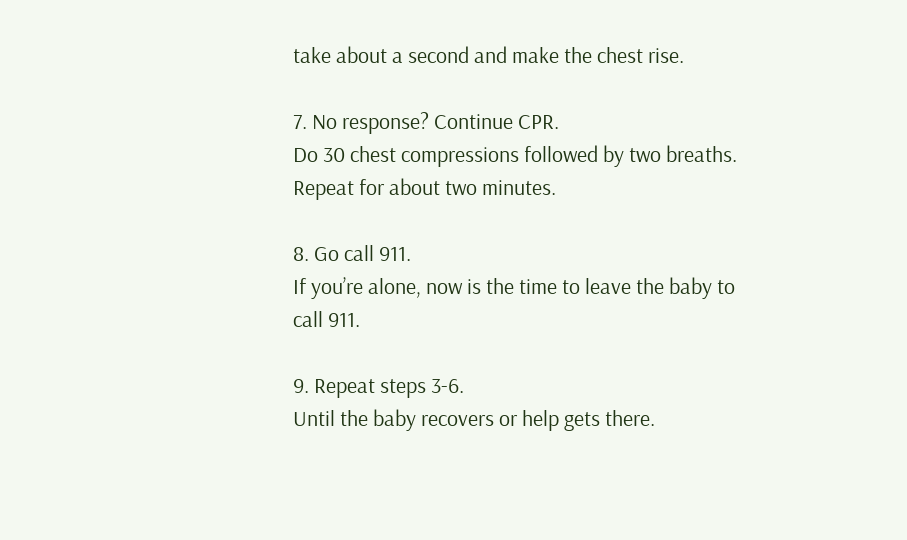take about a second and make the chest rise.

7. No response? Continue CPR.
Do 30 chest compressions followed by two breaths. Repeat for about two minutes.

8. Go call 911.
If you’re alone, now is the time to leave the baby to call 911.

9. Repeat steps 3-6.
Until the baby recovers or help gets there.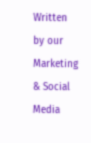Written by our Marketing & Social Media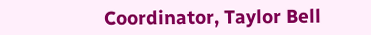Coordinator, Taylor Bell